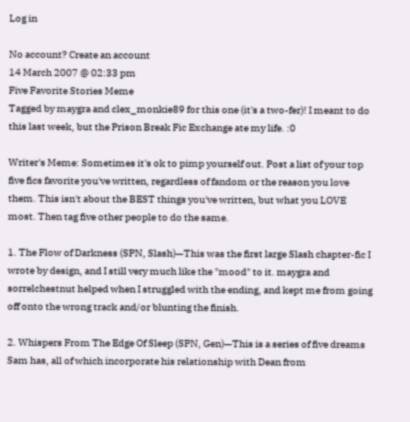Log in

No account? Create an account
14 March 2007 @ 02:33 pm
Five Favorite Stories Meme
Tagged by maygra and clex_monkie89 for this one (it's a two-fer)! I meant to do this last week, but the Prison Break Fic Exchange ate my life. :0

Writer's Meme: Sometimes it's ok to pimp yourself out. Post a list of your top five fics favorite you've written, regardless of fandom or the reason you love them. This isn't about the BEST things you've written, but what you LOVE most. Then tag five other people to do the same.

1. The Flow of Darkness (SPN, Slash)—This was the first large Slash chapter-fic I wrote by design, and I still very much like the "mood" to it. maygra and sorrelchestnut helped when I struggled with the ending, and kept me from going off onto the wrong track and/or blunting the finish.

2. Whispers From The Edge Of Sleep (SPN, Gen)—This is a series of five dreams Sam has, all of which incorporate his relationship with Dean from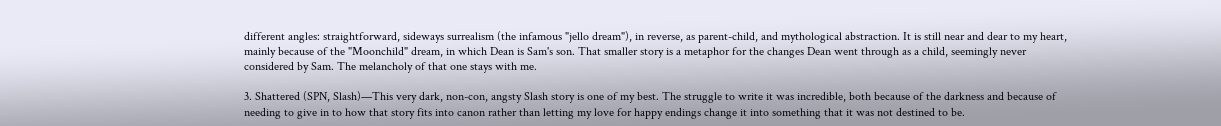different angles: straightforward, sideways surrealism (the infamous "jello dream"), in reverse, as parent-child, and mythological abstraction. It is still near and dear to my heart, mainly because of the "Moonchild" dream, in which Dean is Sam's son. That smaller story is a metaphor for the changes Dean went through as a child, seemingly never considered by Sam. The melancholy of that one stays with me.

3. Shattered (SPN, Slash)—This very dark, non-con, angsty Slash story is one of my best. The struggle to write it was incredible, both because of the darkness and because of needing to give in to how that story fits into canon rather than letting my love for happy endings change it into something that it was not destined to be.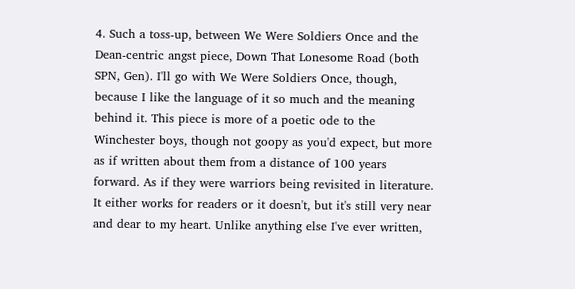4. Such a toss-up, between We Were Soldiers Once and the Dean-centric angst piece, Down That Lonesome Road (both SPN, Gen). I'll go with We Were Soldiers Once, though, because I like the language of it so much and the meaning behind it. This piece is more of a poetic ode to the Winchester boys, though not goopy as you'd expect, but more as if written about them from a distance of 100 years forward. As if they were warriors being revisited in literature. It either works for readers or it doesn't, but it's still very near and dear to my heart. Unlike anything else I've ever written,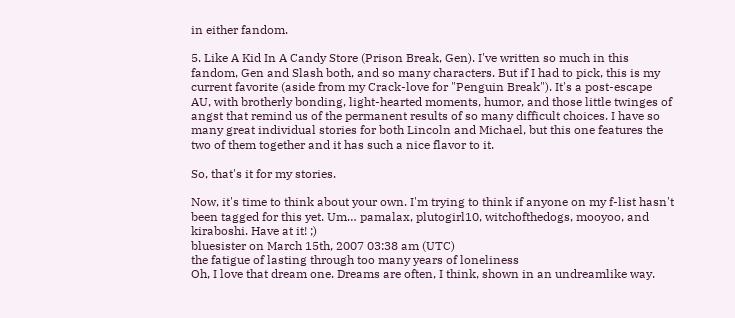in either fandom.

5. Like A Kid In A Candy Store (Prison Break, Gen). I've written so much in this fandom, Gen and Slash both, and so many characters. But if I had to pick, this is my current favorite (aside from my Crack-love for "Penguin Break"). It's a post-escape AU, with brotherly bonding, light-hearted moments, humor, and those little twinges of angst that remind us of the permanent results of so many difficult choices. I have so many great individual stories for both Lincoln and Michael, but this one features the two of them together and it has such a nice flavor to it.

So, that's it for my stories.

Now, it's time to think about your own. I'm trying to think if anyone on my f-list hasn't been tagged for this yet. Um… pamalax, plutogirl10, witchofthedogs, mooyoo, and kiraboshi. Have at it! ;)
bluesister on March 15th, 2007 03:38 am (UTC)
the fatigue of lasting through too many years of loneliness
Oh, I love that dream one. Dreams are often, I think, shown in an undreamlike way.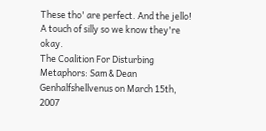These tho' are perfect. And the jello! A touch of silly so we know they're okay.
The Coalition For Disturbing Metaphors: Sam & Dean Genhalfshellvenus on March 15th, 2007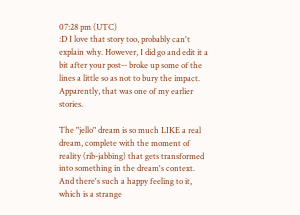07:28 pm (UTC)
:D I love that story too, probably can't explain why. However, I did go and edit it a bit after your post-- broke up some of the lines a little so as not to bury the impact. Apparently, that was one of my earlier stories.

The "jello" dream is so much LIKE a real dream, complete with the moment of reality (rib-jabbing) that gets transformed into something in the dream's context. And there's such a happy feeling to it, which is a strange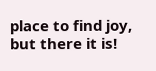place to find joy, but there it is!